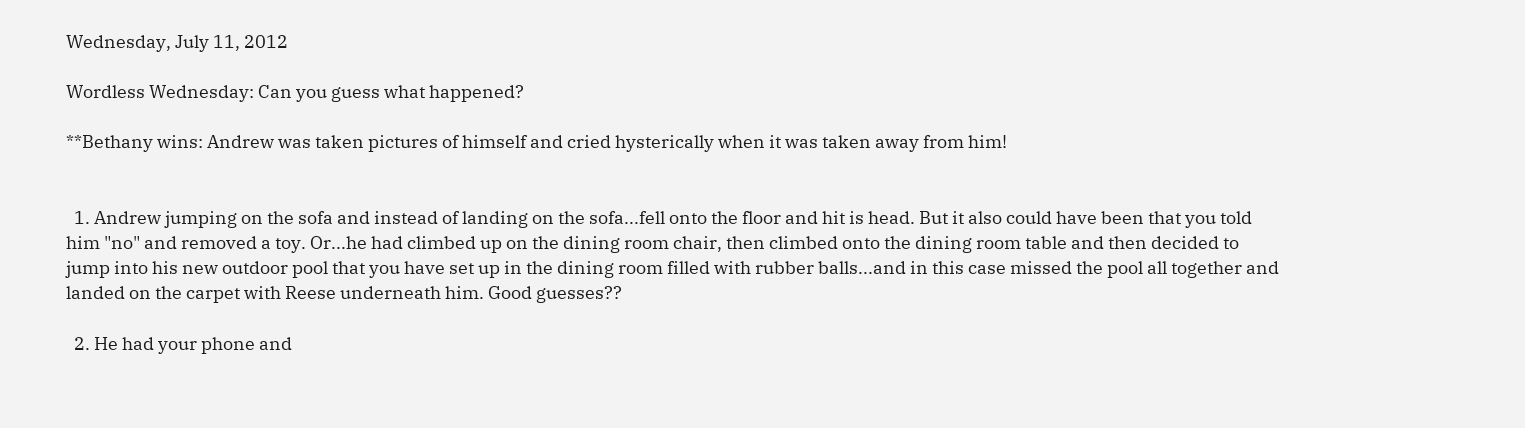Wednesday, July 11, 2012

Wordless Wednesday: Can you guess what happened?

**Bethany wins: Andrew was taken pictures of himself and cried hysterically when it was taken away from him!


  1. Andrew jumping on the sofa and instead of landing on the sofa...fell onto the floor and hit is head. But it also could have been that you told him "no" and removed a toy. Or...he had climbed up on the dining room chair, then climbed onto the dining room table and then decided to jump into his new outdoor pool that you have set up in the dining room filled with rubber balls...and in this case missed the pool all together and landed on the carpet with Reese underneath him. Good guesses??

  2. He had your phone and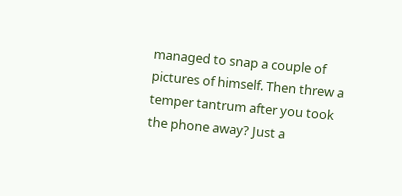managed to snap a couple of pictures of himself. Then threw a temper tantrum after you took the phone away? Just a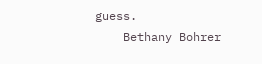guess.
    Bethany Bohrer